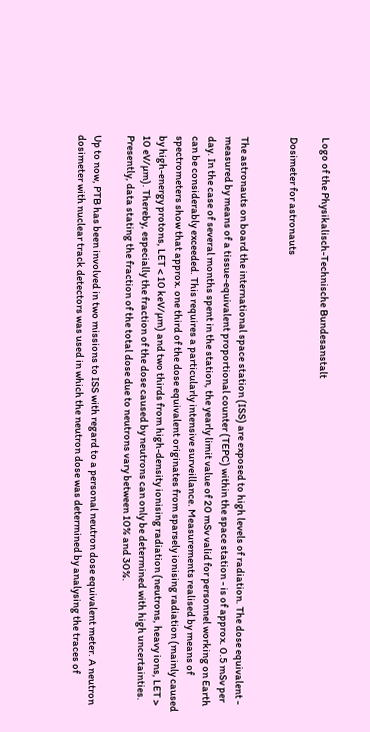Logo of the Physikalisch-Technische Bundesanstalt

Dosimeter for astronauts


The astronauts on board the international space station (ISS) are exposed to high levels of radiation. The dose equivalent - measured by means of a tissue-equivalent proportional counter (TEPC) within the space station - is of approx. 0.5 mSv per day. In the case of several months spent in the station, the yearly limit value of 20 mSv valid for personnel working on Earth can be considerably exceeded. This requires a particularly intensive surveillance. Measurements realised by means of spectrometers show that approx. one third of the dose equivalent originates from sparsely ionising radiation (mainly caused by high-energy protons, LET < 10 keV/µm) and two thirds from high-density ionising radiation (neutrons, heavy ions, LET > 10 eV/µm). Thereby, especially the fraction of the dose caused by neutrons can only be determined with high uncertainties. Presently, data stating the fraction of the total dose due to neutrons vary between 10% and 30%.

Up to now, PTB has been involved in two missions to ISS with regard to a personal neutron dose equivalent meter. A neutron dosimeter with nuclear track detectors was used in which the neutron dose was determined by analysing the traces of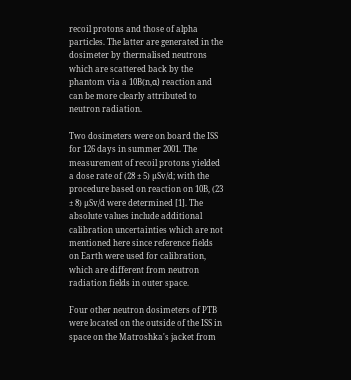recoil protons and those of alpha particles. The latter are generated in the dosimeter by thermalised neutrons which are scattered back by the phantom via a 10B(n,α) reaction and can be more clearly attributed to neutron radiation.

Two dosimeters were on board the ISS for 126 days in summer 2001. The measurement of recoil protons yielded a dose rate of (28 ± 5) µSv/d; with the procedure based on reaction on 10B, (23 ± 8) µSv/d were determined [1]. The absolute values include additional calibration uncertainties which are not mentioned here since reference fields on Earth were used for calibration, which are different from neutron radiation fields in outer space.

Four other neutron dosimeters of PTB were located on the outside of the ISS in space on the Matroshka's jacket from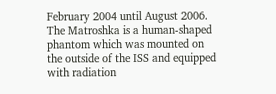February 2004 until August 2006. The Matroshka is a human-shaped phantom which was mounted on the outside of the ISS and equipped with radiation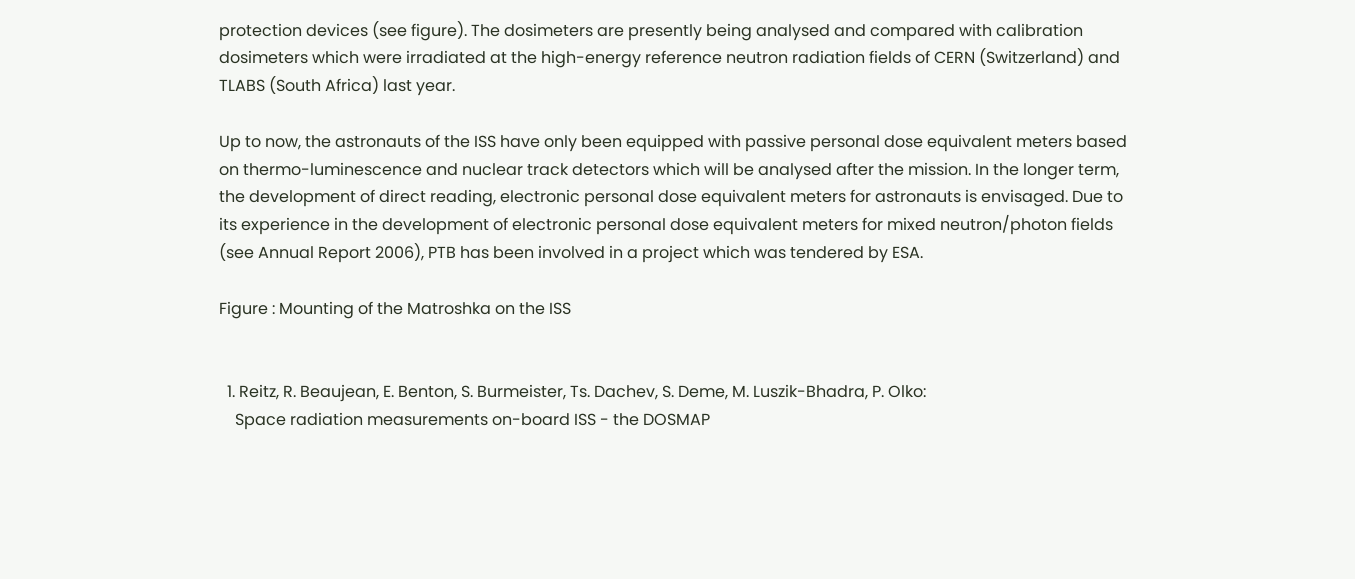protection devices (see figure). The dosimeters are presently being analysed and compared with calibration dosimeters which were irradiated at the high-energy reference neutron radiation fields of CERN (Switzerland) and TLABS (South Africa) last year.

Up to now, the astronauts of the ISS have only been equipped with passive personal dose equivalent meters based on thermo-luminescence and nuclear track detectors which will be analysed after the mission. In the longer term, the development of direct reading, electronic personal dose equivalent meters for astronauts is envisaged. Due to its experience in the development of electronic personal dose equivalent meters for mixed neutron/photon fields (see Annual Report 2006), PTB has been involved in a project which was tendered by ESA.

Figure : Mounting of the Matroshka on the ISS


  1. Reitz, R. Beaujean, E. Benton, S. Burmeister, Ts. Dachev, S. Deme, M. Luszik-Bhadra, P. Olko:
    Space radiation measurements on-board ISS - the DOSMAP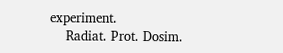experiment.
    Radiat. Prot. Dosim.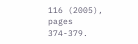116 (2005), pages 374-379.